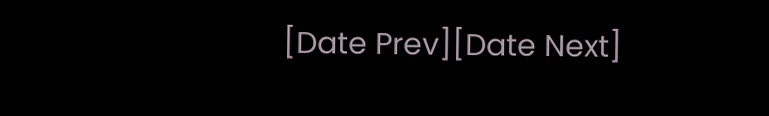[Date Prev][Date Next]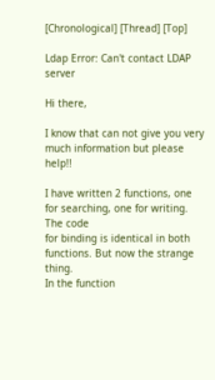[Chronological] [Thread] [Top]

Ldap Error: Can't contact LDAP server

Hi there,

I know that can not give you very much information but please help!!

I have written 2 functions, one for searching, one for writing. The code
for binding is identical in both functions. But now the strange thing.
In the function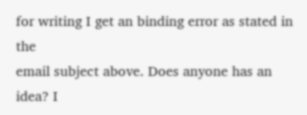for writing I get an binding error as stated in the
email subject above. Does anyone has an idea? I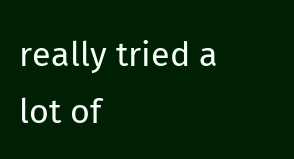really tried a lot of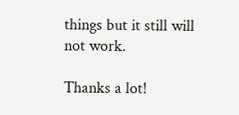things but it still will not work.

Thanks a lot!